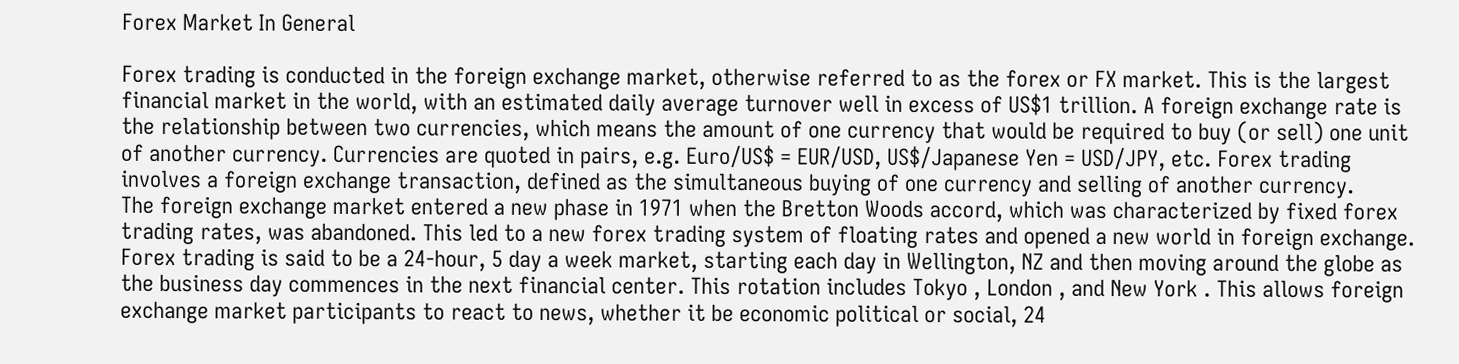Forex Market In General

Forex trading is conducted in the foreign exchange market, otherwise referred to as the forex or FX market. This is the largest financial market in the world, with an estimated daily average turnover well in excess of US$1 trillion. A foreign exchange rate is the relationship between two currencies, which means the amount of one currency that would be required to buy (or sell) one unit of another currency. Currencies are quoted in pairs, e.g. Euro/US$ = EUR/USD, US$/Japanese Yen = USD/JPY, etc. Forex trading involves a foreign exchange transaction, defined as the simultaneous buying of one currency and selling of another currency.
The foreign exchange market entered a new phase in 1971 when the Bretton Woods accord, which was characterized by fixed forex trading rates, was abandoned. This led to a new forex trading system of floating rates and opened a new world in foreign exchange.
Forex trading is said to be a 24-hour, 5 day a week market, starting each day in Wellington, NZ and then moving around the globe as the business day commences in the next financial center. This rotation includes Tokyo , London , and New York . This allows foreign exchange market participants to react to news, whether it be economic political or social, 24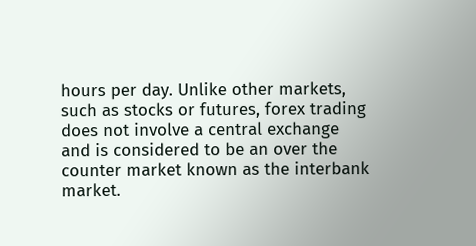hours per day. Unlike other markets, such as stocks or futures, forex trading does not involve a central exchange and is considered to be an over the counter market known as the interbank market.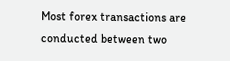Most forex transactions are conducted between two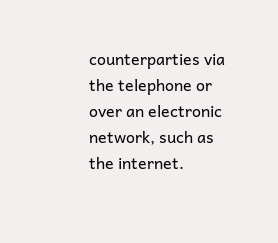counterparties via the telephone or over an electronic network, such as the internet.